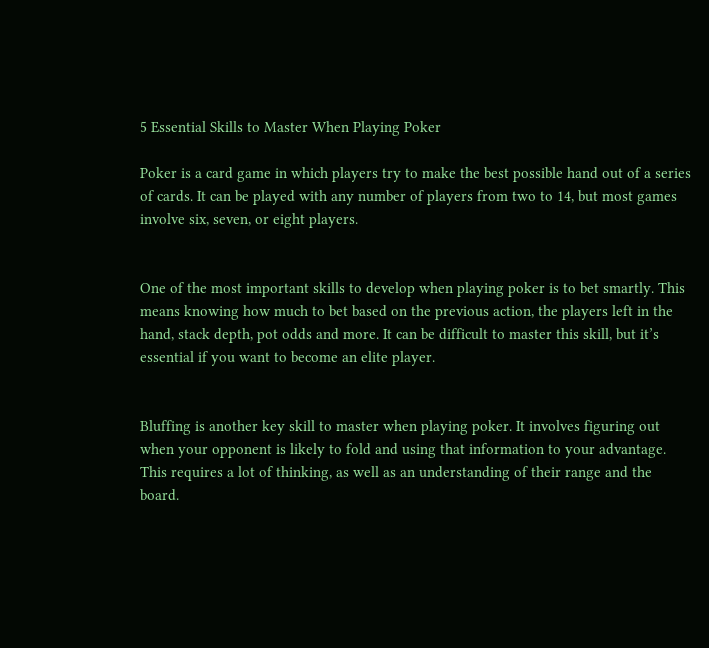5 Essential Skills to Master When Playing Poker

Poker is a card game in which players try to make the best possible hand out of a series of cards. It can be played with any number of players from two to 14, but most games involve six, seven, or eight players.


One of the most important skills to develop when playing poker is to bet smartly. This means knowing how much to bet based on the previous action, the players left in the hand, stack depth, pot odds and more. It can be difficult to master this skill, but it’s essential if you want to become an elite player.


Bluffing is another key skill to master when playing poker. It involves figuring out when your opponent is likely to fold and using that information to your advantage. This requires a lot of thinking, as well as an understanding of their range and the board.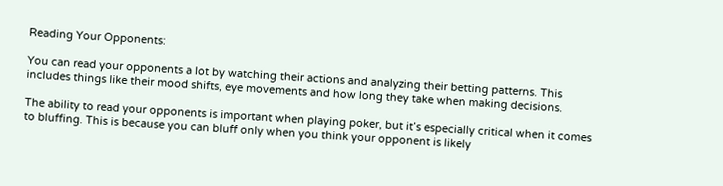Reading Your Opponents:

You can read your opponents a lot by watching their actions and analyzing their betting patterns. This includes things like their mood shifts, eye movements and how long they take when making decisions.

The ability to read your opponents is important when playing poker, but it’s especially critical when it comes to bluffing. This is because you can bluff only when you think your opponent is likely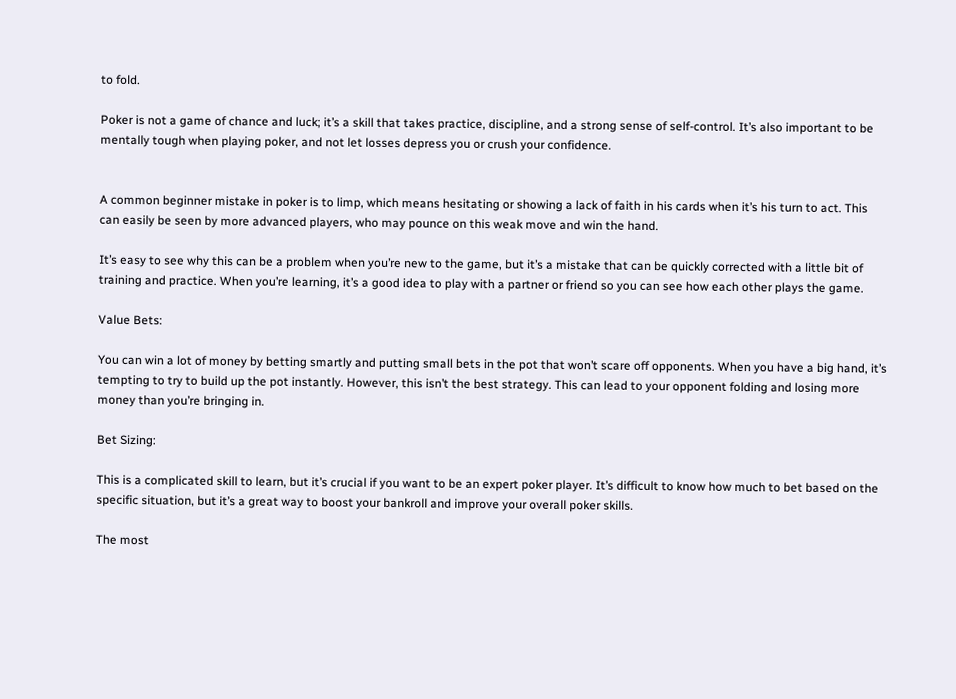to fold.

Poker is not a game of chance and luck; it’s a skill that takes practice, discipline, and a strong sense of self-control. It’s also important to be mentally tough when playing poker, and not let losses depress you or crush your confidence.


A common beginner mistake in poker is to limp, which means hesitating or showing a lack of faith in his cards when it’s his turn to act. This can easily be seen by more advanced players, who may pounce on this weak move and win the hand.

It’s easy to see why this can be a problem when you’re new to the game, but it’s a mistake that can be quickly corrected with a little bit of training and practice. When you’re learning, it’s a good idea to play with a partner or friend so you can see how each other plays the game.

Value Bets:

You can win a lot of money by betting smartly and putting small bets in the pot that won’t scare off opponents. When you have a big hand, it’s tempting to try to build up the pot instantly. However, this isn’t the best strategy. This can lead to your opponent folding and losing more money than you’re bringing in.

Bet Sizing:

This is a complicated skill to learn, but it’s crucial if you want to be an expert poker player. It’s difficult to know how much to bet based on the specific situation, but it’s a great way to boost your bankroll and improve your overall poker skills.

The most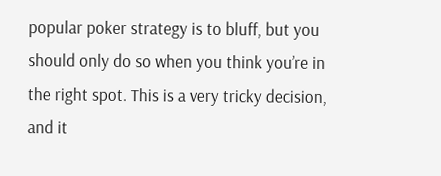popular poker strategy is to bluff, but you should only do so when you think you’re in the right spot. This is a very tricky decision, and it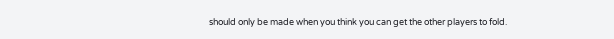should only be made when you think you can get the other players to fold.